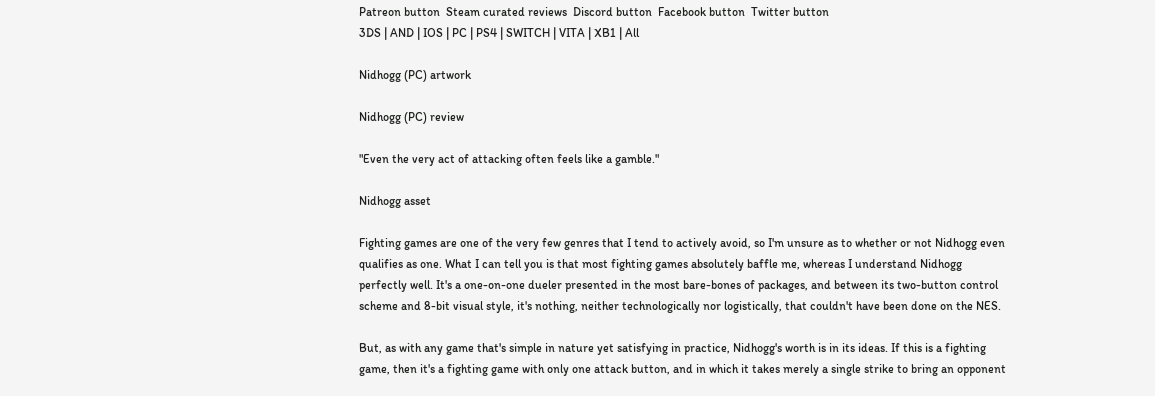Patreon button  Steam curated reviews  Discord button  Facebook button  Twitter button
3DS | AND | IOS | PC | PS4 | SWITCH | VITA | XB1 | All

Nidhogg (PC) artwork

Nidhogg (PC) review

"Even the very act of attacking often feels like a gamble."

Nidhogg asset

Fighting games are one of the very few genres that I tend to actively avoid, so I'm unsure as to whether or not Nidhogg even qualifies as one. What I can tell you is that most fighting games absolutely baffle me, whereas I understand Nidhogg perfectly well. It's a one-on-one dueler presented in the most bare-bones of packages, and between its two-button control scheme and 8-bit visual style, it's nothing, neither technologically nor logistically, that couldn't have been done on the NES.

But, as with any game that's simple in nature yet satisfying in practice, Nidhogg's worth is in its ideas. If this is a fighting game, then it's a fighting game with only one attack button, and in which it takes merely a single strike to bring an opponent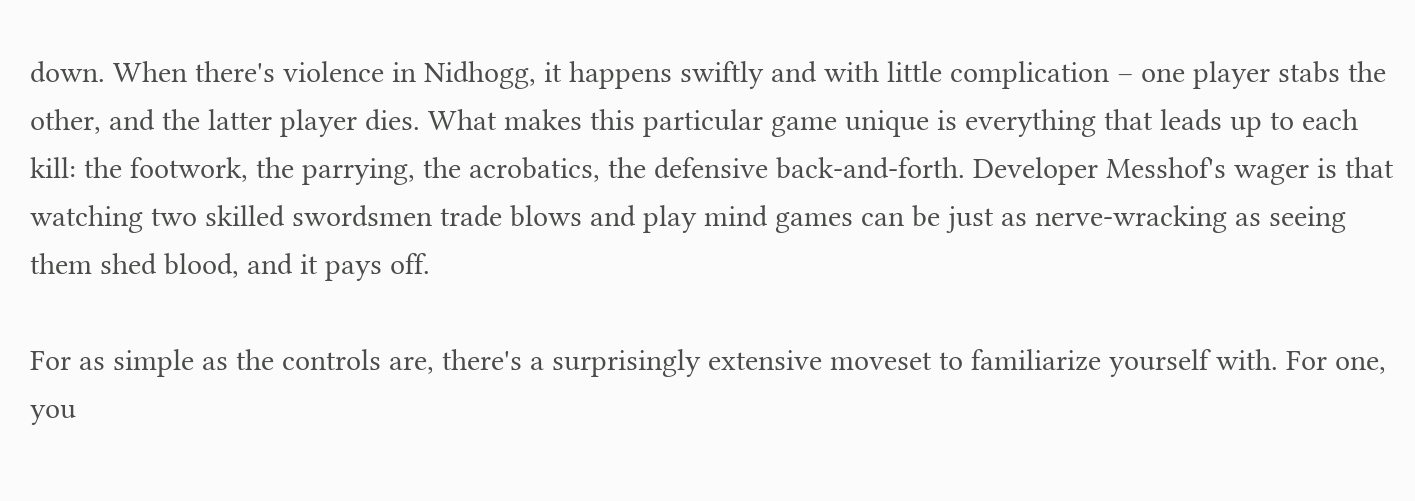down. When there's violence in Nidhogg, it happens swiftly and with little complication – one player stabs the other, and the latter player dies. What makes this particular game unique is everything that leads up to each kill: the footwork, the parrying, the acrobatics, the defensive back-and-forth. Developer Messhof's wager is that watching two skilled swordsmen trade blows and play mind games can be just as nerve-wracking as seeing them shed blood, and it pays off.

For as simple as the controls are, there's a surprisingly extensive moveset to familiarize yourself with. For one, you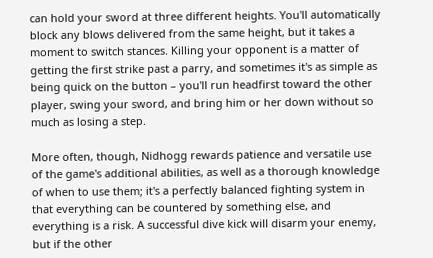can hold your sword at three different heights. You'll automatically block any blows delivered from the same height, but it takes a moment to switch stances. Killing your opponent is a matter of getting the first strike past a parry, and sometimes it's as simple as being quick on the button – you'll run headfirst toward the other player, swing your sword, and bring him or her down without so much as losing a step.

More often, though, Nidhogg rewards patience and versatile use of the game's additional abilities, as well as a thorough knowledge of when to use them; it's a perfectly balanced fighting system in that everything can be countered by something else, and everything is a risk. A successful dive kick will disarm your enemy, but if the other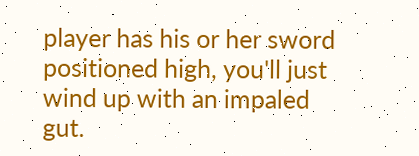player has his or her sword positioned high, you'll just wind up with an impaled gut.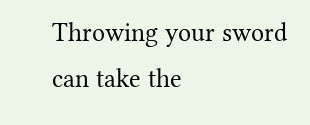Throwing your sword can take the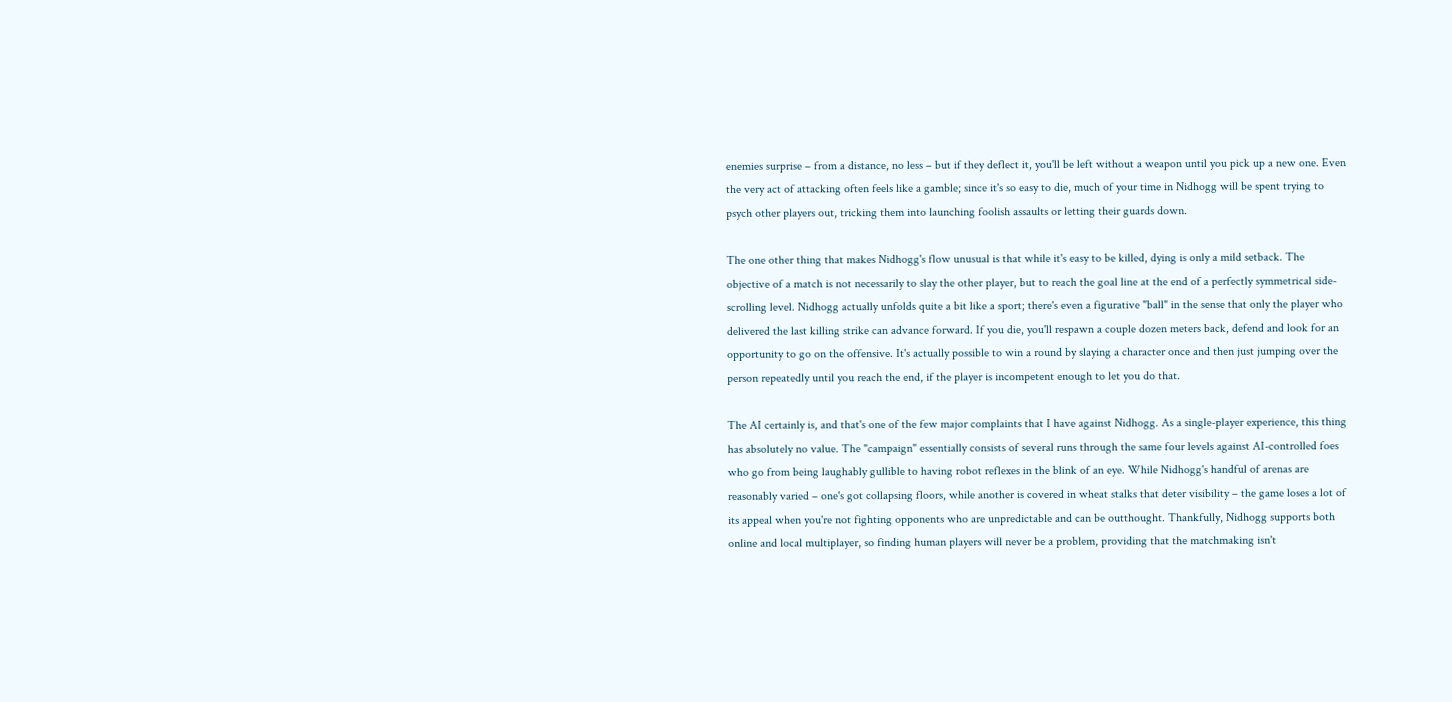enemies surprise – from a distance, no less – but if they deflect it, you'll be left without a weapon until you pick up a new one. Even the very act of attacking often feels like a gamble; since it's so easy to die, much of your time in Nidhogg will be spent trying to psych other players out, tricking them into launching foolish assaults or letting their guards down.

The one other thing that makes Nidhogg's flow unusual is that while it's easy to be killed, dying is only a mild setback. The objective of a match is not necessarily to slay the other player, but to reach the goal line at the end of a perfectly symmetrical side-scrolling level. Nidhogg actually unfolds quite a bit like a sport; there's even a figurative "ball" in the sense that only the player who delivered the last killing strike can advance forward. If you die, you'll respawn a couple dozen meters back, defend and look for an opportunity to go on the offensive. It's actually possible to win a round by slaying a character once and then just jumping over the person repeatedly until you reach the end, if the player is incompetent enough to let you do that.

The AI certainly is, and that's one of the few major complaints that I have against Nidhogg. As a single-player experience, this thing has absolutely no value. The "campaign" essentially consists of several runs through the same four levels against AI-controlled foes who go from being laughably gullible to having robot reflexes in the blink of an eye. While Nidhogg's handful of arenas are reasonably varied – one's got collapsing floors, while another is covered in wheat stalks that deter visibility – the game loses a lot of its appeal when you're not fighting opponents who are unpredictable and can be outthought. Thankfully, Nidhogg supports both online and local multiplayer, so finding human players will never be a problem, providing that the matchmaking isn't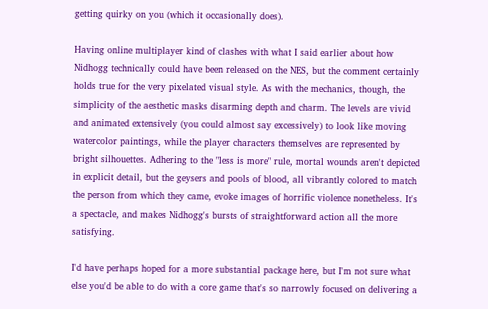getting quirky on you (which it occasionally does).

Having online multiplayer kind of clashes with what I said earlier about how Nidhogg technically could have been released on the NES, but the comment certainly holds true for the very pixelated visual style. As with the mechanics, though, the simplicity of the aesthetic masks disarming depth and charm. The levels are vivid and animated extensively (you could almost say excessively) to look like moving watercolor paintings, while the player characters themselves are represented by bright silhouettes. Adhering to the "less is more" rule, mortal wounds aren't depicted in explicit detail, but the geysers and pools of blood, all vibrantly colored to match the person from which they came, evoke images of horrific violence nonetheless. It's a spectacle, and makes Nidhogg's bursts of straightforward action all the more satisfying.

I'd have perhaps hoped for a more substantial package here, but I'm not sure what else you'd be able to do with a core game that's so narrowly focused on delivering a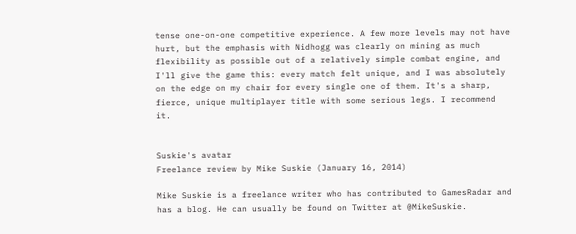tense one-on-one competitive experience. A few more levels may not have hurt, but the emphasis with Nidhogg was clearly on mining as much flexibility as possible out of a relatively simple combat engine, and I'll give the game this: every match felt unique, and I was absolutely on the edge on my chair for every single one of them. It's a sharp, fierce, unique multiplayer title with some serious legs. I recommend it.


Suskie's avatar
Freelance review by Mike Suskie (January 16, 2014)

Mike Suskie is a freelance writer who has contributed to GamesRadar and has a blog. He can usually be found on Twitter at @MikeSuskie.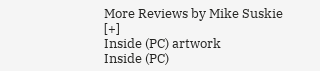More Reviews by Mike Suskie [+]
Inside (PC) artwork
Inside (PC)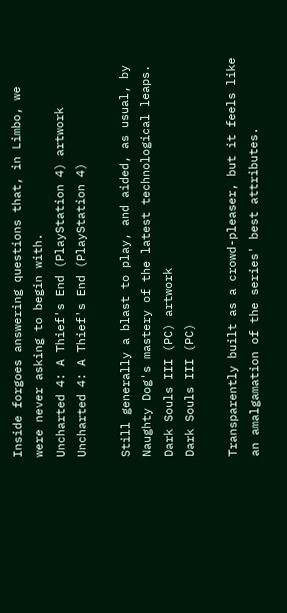Inside forgoes answering questions that, in Limbo, we were never asking to begin with.
Uncharted 4: A Thief's End (PlayStation 4) artwork
Uncharted 4: A Thief's End (PlayStation 4)

Still generally a blast to play, and aided, as usual, by Naughty Dog's mastery of the latest technological leaps.
Dark Souls III (PC) artwork
Dark Souls III (PC)

Transparently built as a crowd-pleaser, but it feels like an amalgamation of the series' best attributes.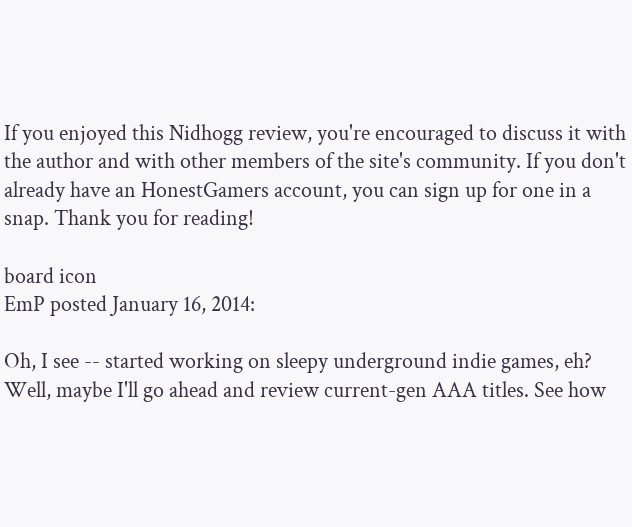If you enjoyed this Nidhogg review, you're encouraged to discuss it with the author and with other members of the site's community. If you don't already have an HonestGamers account, you can sign up for one in a snap. Thank you for reading!

board icon
EmP posted January 16, 2014:

Oh, I see -- started working on sleepy underground indie games, eh? Well, maybe I'll go ahead and review current-gen AAA titles. See how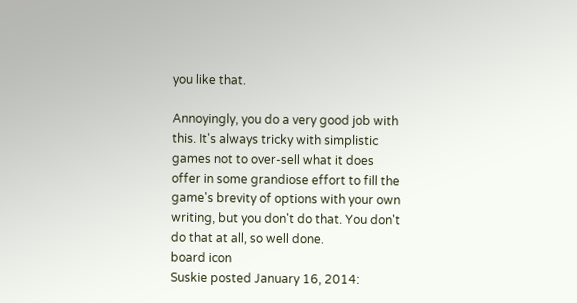you like that.

Annoyingly, you do a very good job with this. It's always tricky with simplistic games not to over-sell what it does offer in some grandiose effort to fill the game's brevity of options with your own writing, but you don't do that. You don't do that at all, so well done.
board icon
Suskie posted January 16, 2014: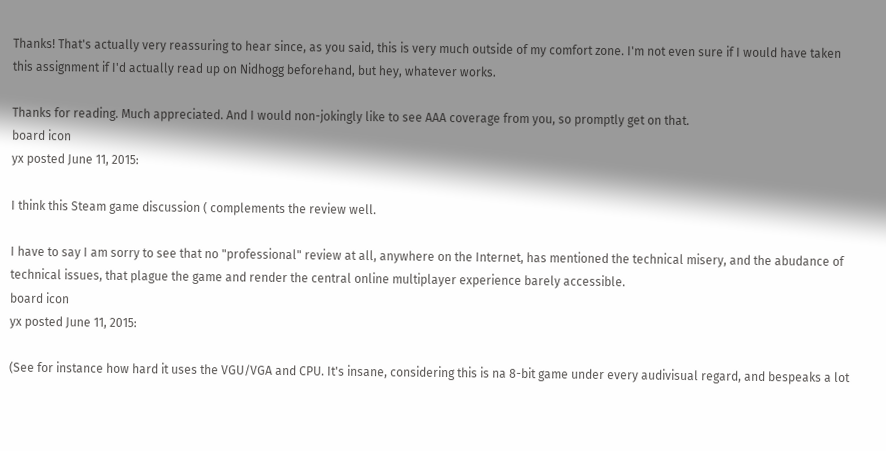Thanks! That's actually very reassuring to hear since, as you said, this is very much outside of my comfort zone. I'm not even sure if I would have taken this assignment if I'd actually read up on Nidhogg beforehand, but hey, whatever works.

Thanks for reading. Much appreciated. And I would non-jokingly like to see AAA coverage from you, so promptly get on that.
board icon
yx posted June 11, 2015:

I think this Steam game discussion ( complements the review well.

I have to say I am sorry to see that no "professional" review at all, anywhere on the Internet, has mentioned the technical misery, and the abudance of technical issues, that plague the game and render the central online multiplayer experience barely accessible.
board icon
yx posted June 11, 2015:

(See for instance how hard it uses the VGU/VGA and CPU. It's insane, considering this is na 8-bit game under every audivisual regard, and bespeaks a lot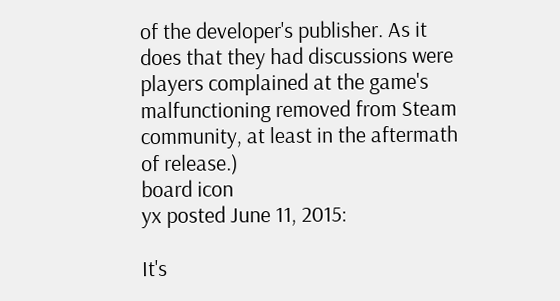of the developer's publisher. As it does that they had discussions were players complained at the game's malfunctioning removed from Steam community, at least in the aftermath of release.)
board icon
yx posted June 11, 2015:

It's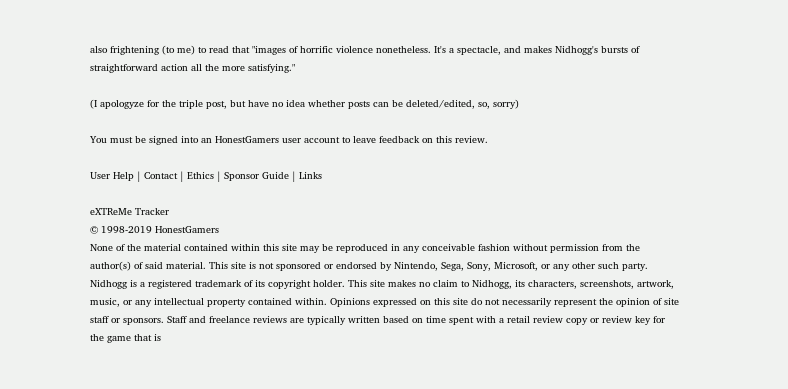also frightening (to me) to read that "images of horrific violence nonetheless. It's a spectacle, and makes Nidhogg's bursts of straightforward action all the more satisfying."

(I apologyze for the triple post, but have no idea whether posts can be deleted/edited, so, sorry)

You must be signed into an HonestGamers user account to leave feedback on this review.

User Help | Contact | Ethics | Sponsor Guide | Links

eXTReMe Tracker
© 1998-2019 HonestGamers
None of the material contained within this site may be reproduced in any conceivable fashion without permission from the author(s) of said material. This site is not sponsored or endorsed by Nintendo, Sega, Sony, Microsoft, or any other such party. Nidhogg is a registered trademark of its copyright holder. This site makes no claim to Nidhogg, its characters, screenshots, artwork, music, or any intellectual property contained within. Opinions expressed on this site do not necessarily represent the opinion of site staff or sponsors. Staff and freelance reviews are typically written based on time spent with a retail review copy or review key for the game that is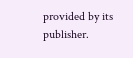provided by its publisher.